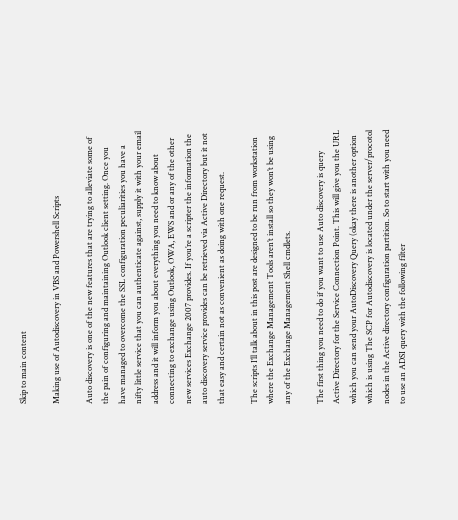Skip to main content

Making use of Autodiscovery in VBS and Powershell Scripts

Auto discovery is one of the new features that are trying to alleviate some of the pain of configuring and maintaining Outlook client setting. Once you have managed to overcome the SSL configuration peculiarities you have a nifty little service that you can authenticate against, supply it with your email address and it will inform you about everything you need to know about connecting to exchange using Outlook, OWA, EWS and or any of the other new services Exchange 2007 provides. If you’re a scripter the information the auto discovery service provides can be retrieved via Active Directory but it not that easy and certain not as convenient as doing with one request.

The scripts I’ll talk about in this post are designed to be run from workstation where the Exchange Management Tools aren’t install so they won’t be using any of the Exchange Management Shell cmdlets.

The first thing you need to do if you want to use Auto discovery is query Active Directory for the Service Connection Point. This will give you the URL which you can send your AutoDiscovery Query (okay there is another option which is using The SCP for Autodiscovery is located under the server/procotol nodes in the Active directory configuration partition. So to start with you need to use an ADSI query with the following filter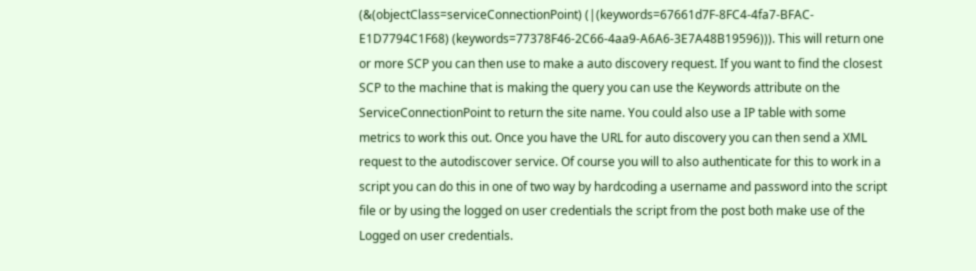(&(objectClass=serviceConnectionPoint) (|(keywords=67661d7F-8FC4-4fa7-BFAC-E1D7794C1F68) (keywords=77378F46-2C66-4aa9-A6A6-3E7A48B19596))). This will return one or more SCP you can then use to make a auto discovery request. If you want to find the closest SCP to the machine that is making the query you can use the Keywords attribute on the ServiceConnectionPoint to return the site name. You could also use a IP table with some metrics to work this out. Once you have the URL for auto discovery you can then send a XML request to the autodiscover service. Of course you will to also authenticate for this to work in a script you can do this in one of two way by hardcoding a username and password into the script file or by using the logged on user credentials the script from the post both make use of the Logged on user credentials.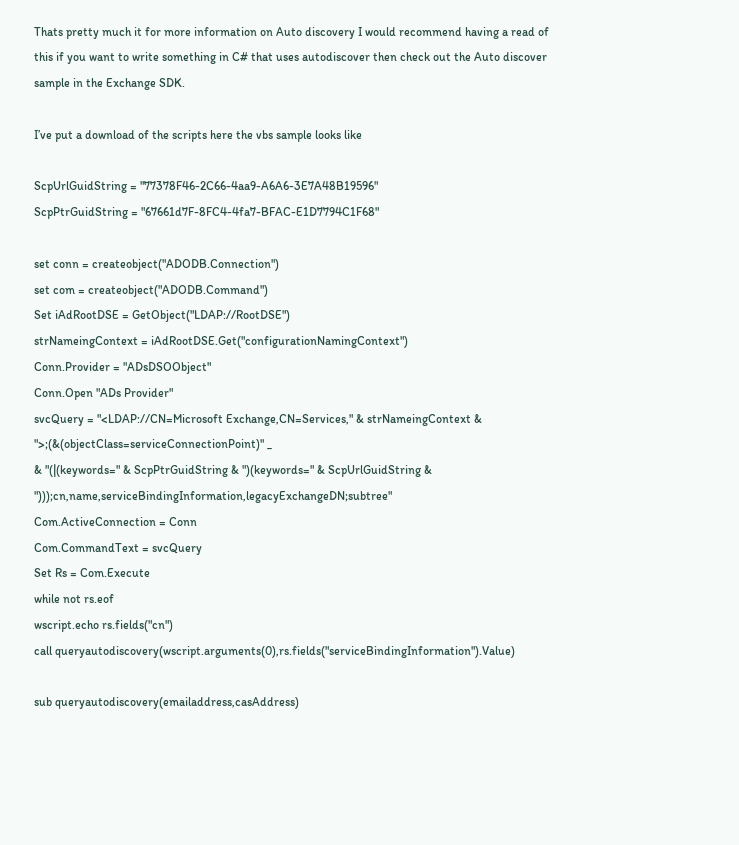Thats pretty much it for more information on Auto discovery I would recommend having a read of this if you want to write something in C# that uses autodiscover then check out the Auto discover sample in the Exchange SDK.

I’ve put a download of the scripts here the vbs sample looks like

ScpUrlGuidString = "77378F46-2C66-4aa9-A6A6-3E7A48B19596"
ScpPtrGuidString = "67661d7F-8FC4-4fa7-BFAC-E1D7794C1F68"

set conn = createobject("ADODB.Connection")
set com = createobject("ADODB.Command")
Set iAdRootDSE = GetObject("LDAP://RootDSE")
strNameingContext = iAdRootDSE.Get("configurationNamingContext")
Conn.Provider = "ADsDSOObject"
Conn.Open "ADs Provider"
svcQuery = "<LDAP://CN=Microsoft Exchange,CN=Services," & strNameingContext &
">;(&(objectClass=serviceConnectionPoint)" _
& "(|(keywords=" & ScpPtrGuidString & ")(keywords=" & ScpUrlGuidString & ")));cn,name,serviceBindingInformation,legacyExchangeDN;subtree"
Com.ActiveConnection = Conn
Com.CommandText = svcQuery
Set Rs = Com.Execute
while not rs.eof
wscript.echo rs.fields("cn")
call queryautodiscovery(wscript.arguments(0),rs.fields("serviceBindingInformation").Value)

sub queryautodiscovery(emailaddress,casAddress)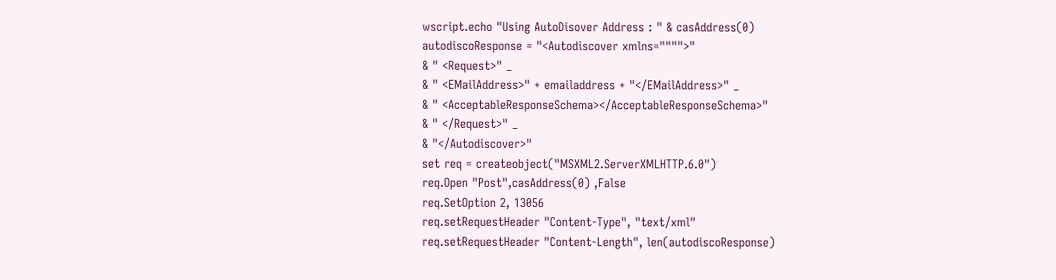wscript.echo "Using AutoDisover Address : " & casAddress(0)
autodiscoResponse = "<Autodiscover xmlns="""">"
& " <Request>" _
& " <EMailAddress>" + emailaddress + "</EMailAddress>" _
& " <AcceptableResponseSchema></AcceptableResponseSchema>"
& " </Request>" _
& "</Autodiscover>"
set req = createobject("MSXML2.ServerXMLHTTP.6.0")
req.Open "Post",casAddress(0) ,False
req.SetOption 2, 13056
req.setRequestHeader "Content-Type", "text/xml"
req.setRequestHeader "Content-Length", len(autodiscoResponse)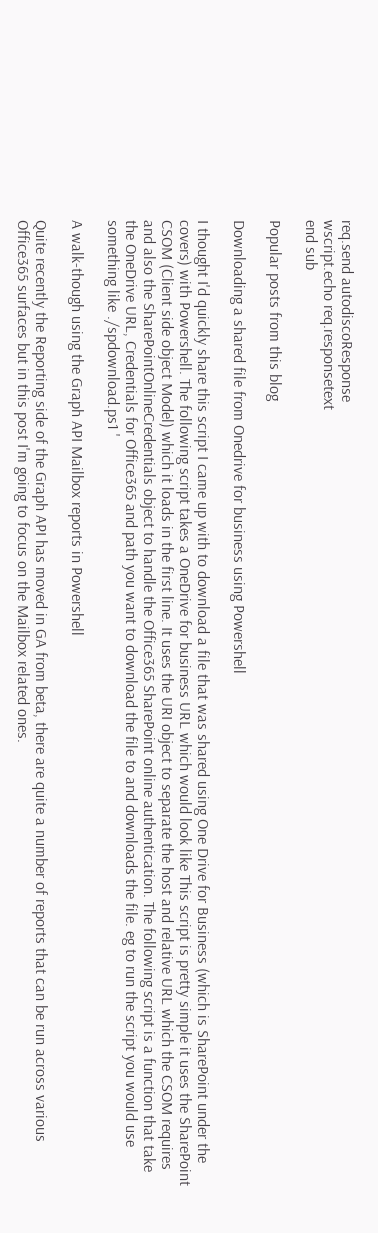req.send autodiscoResponse
wscript.echo req.responsetext
end sub

Popular posts from this blog

Downloading a shared file from Onedrive for business using Powershell

I thought I'd quickly share this script I came up with to download a file that was shared using One Drive for Business (which is SharePoint under the covers) with Powershell. The following script takes a OneDrive for business URL which would look like This script is pretty simple it uses the SharePoint CSOM (Client side object Model) which it loads in the first line. It uses the URI object to separate the host and relative URL which the CSOM requires and also the SharePointOnlineCredentials object to handle the Office365 SharePoint online authentication. The following script is a function that take the OneDrive URL, Credentials for Office365 and path you want to download the file to and downloads the file. eg to run the script you would use something like ./spdownload.ps1 '

A walk-though using the Graph API Mailbox reports in Powershell

Quite recently the Reporting side of the Graph API has moved in GA from beta, there are quite a number of reports that can be run across various Office365 surfaces but in this post I'm going to focus on the Mailbox related ones.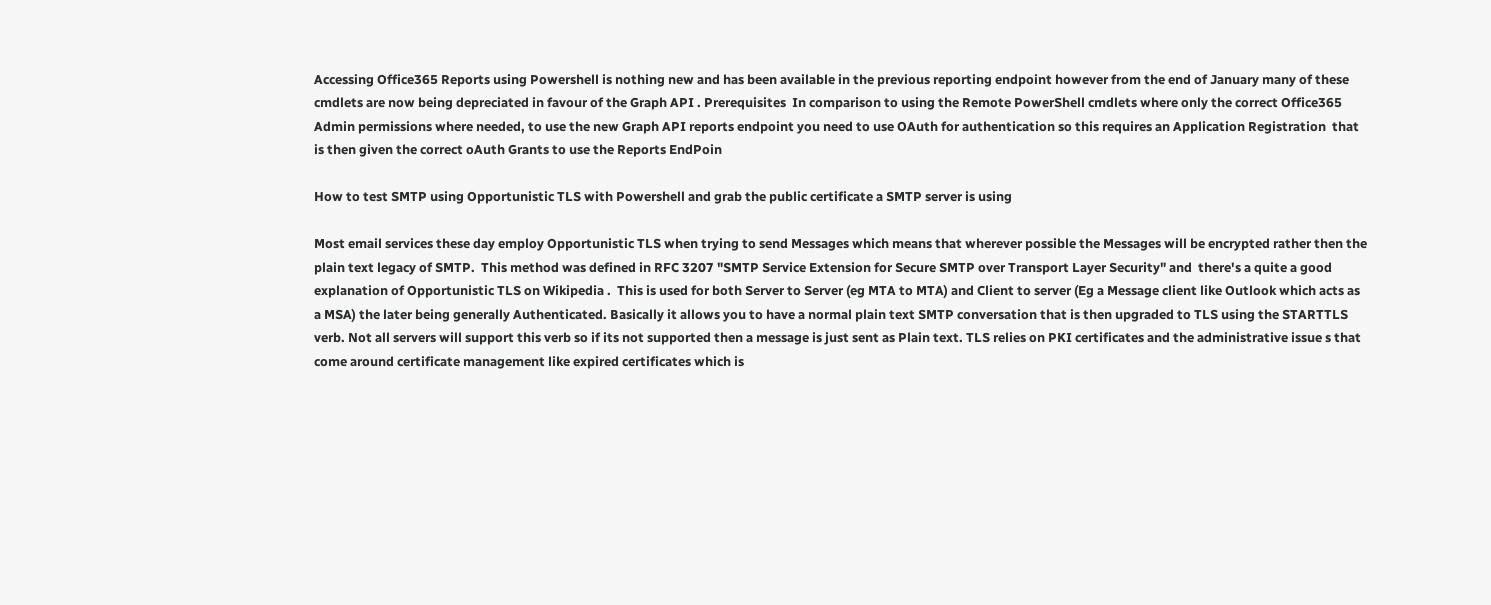Accessing Office365 Reports using Powershell is nothing new and has been available in the previous reporting endpoint however from the end of January many of these cmdlets are now being depreciated in favour of the Graph API . Prerequisites  In comparison to using the Remote PowerShell cmdlets where only the correct Office365 Admin permissions where needed, to use the new Graph API reports endpoint you need to use OAuth for authentication so this requires an Application Registration  that is then given the correct oAuth Grants to use the Reports EndPoin

How to test SMTP using Opportunistic TLS with Powershell and grab the public certificate a SMTP server is using

Most email services these day employ Opportunistic TLS when trying to send Messages which means that wherever possible the Messages will be encrypted rather then the plain text legacy of SMTP.  This method was defined in RFC 3207 "SMTP Service Extension for Secure SMTP over Transport Layer Security" and  there's a quite a good explanation of Opportunistic TLS on Wikipedia .  This is used for both Server to Server (eg MTA to MTA) and Client to server (Eg a Message client like Outlook which acts as a MSA) the later being generally Authenticated. Basically it allows you to have a normal plain text SMTP conversation that is then upgraded to TLS using the STARTTLS verb. Not all servers will support this verb so if its not supported then a message is just sent as Plain text. TLS relies on PKI certificates and the administrative issue s that come around certificate management like expired certificates which is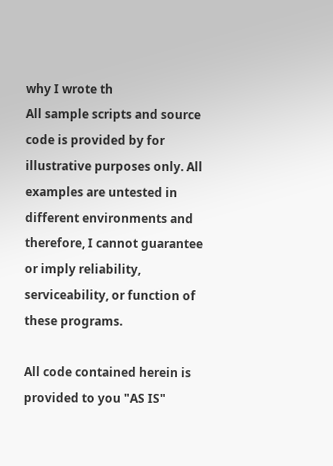why I wrote th
All sample scripts and source code is provided by for illustrative purposes only. All examples are untested in different environments and therefore, I cannot guarantee or imply reliability, serviceability, or function of these programs.

All code contained herein is provided to you "AS IS"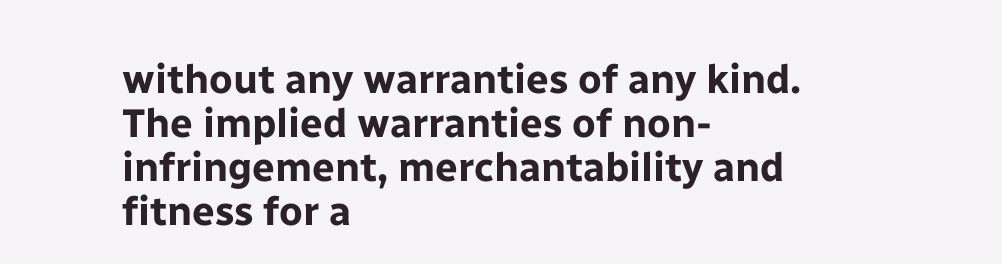without any warranties of any kind. The implied warranties of non-infringement, merchantability and fitness for a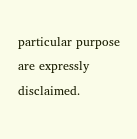particular purpose are expressly disclaimed.